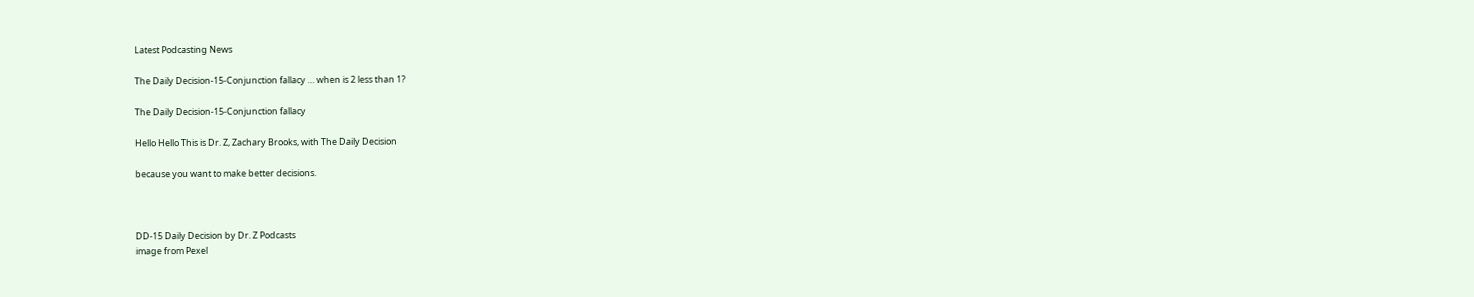Latest Podcasting News

The Daily Decision-15-Conjunction fallacy … when is 2 less than 1?

The Daily Decision-15-Conjunction fallacy

Hello Hello This is Dr. Z, Zachary Brooks, with The Daily Decision

because you want to make better decisions.



DD-15 Daily Decision by Dr. Z Podcasts
image from Pexel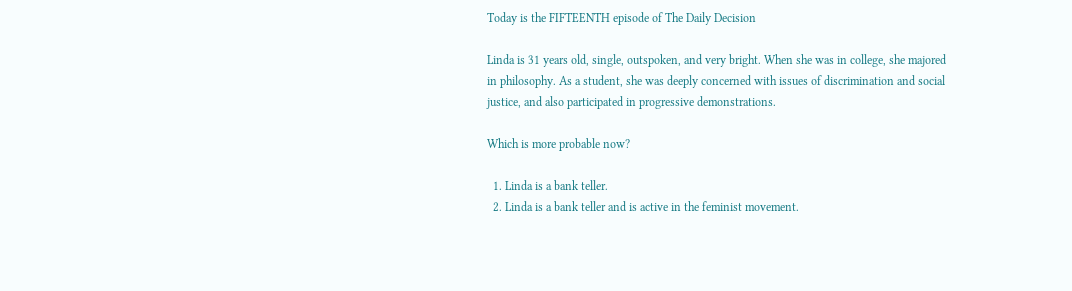Today is the FIFTEENTH episode of The Daily Decision

Linda is 31 years old, single, outspoken, and very bright. When she was in college, she majored in philosophy. As a student, she was deeply concerned with issues of discrimination and social justice, and also participated in progressive demonstrations.

Which is more probable now?

  1. Linda is a bank teller.
  2. Linda is a bank teller and is active in the feminist movement.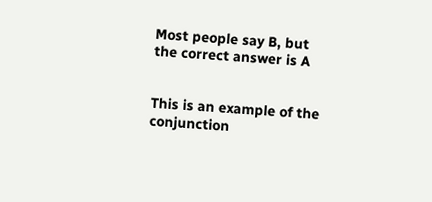Most people say B, but the correct answer is A


This is an example of the conjunction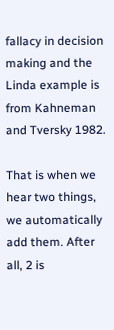fallacy in decision making and the Linda example is from Kahneman and Tversky 1982.

That is when we hear two things, we automatically add them. After all, 2 is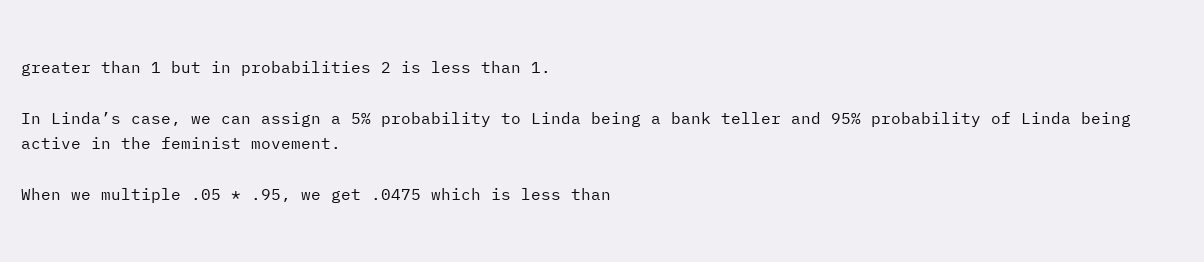greater than 1 but in probabilities 2 is less than 1.

In Linda’s case, we can assign a 5% probability to Linda being a bank teller and 95% probability of Linda being active in the feminist movement.

When we multiple .05 * .95, we get .0475 which is less than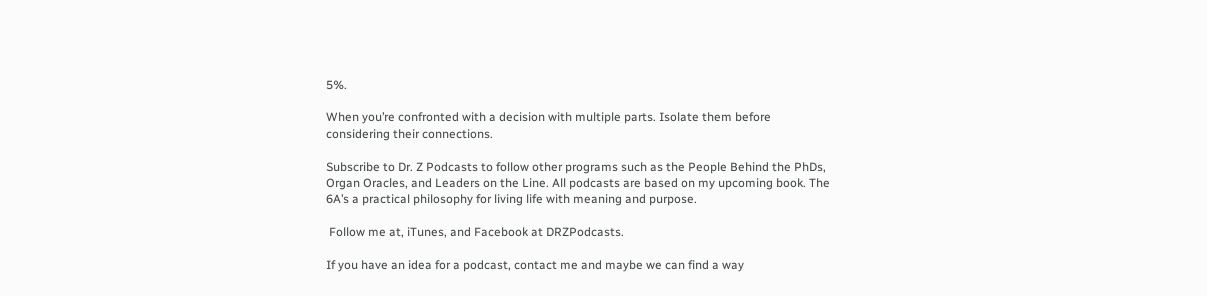5%.

When you’re confronted with a decision with multiple parts. Isolate them before considering their connections.

Subscribe to Dr. Z Podcasts to follow other programs such as the People Behind the PhDs, Organ Oracles, and Leaders on the Line. All podcasts are based on my upcoming book. The 6A’s a practical philosophy for living life with meaning and purpose.

 Follow me at, iTunes, and Facebook at DRZPodcasts.

If you have an idea for a podcast, contact me and maybe we can find a way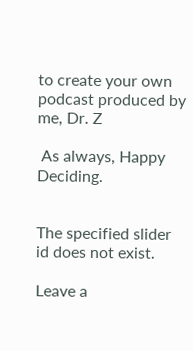to create your own podcast produced by me, Dr. Z

 As always, Happy Deciding.


The specified slider id does not exist.

Leave a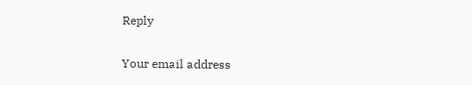Reply

Your email address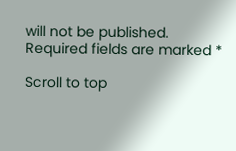will not be published. Required fields are marked *

Scroll to top